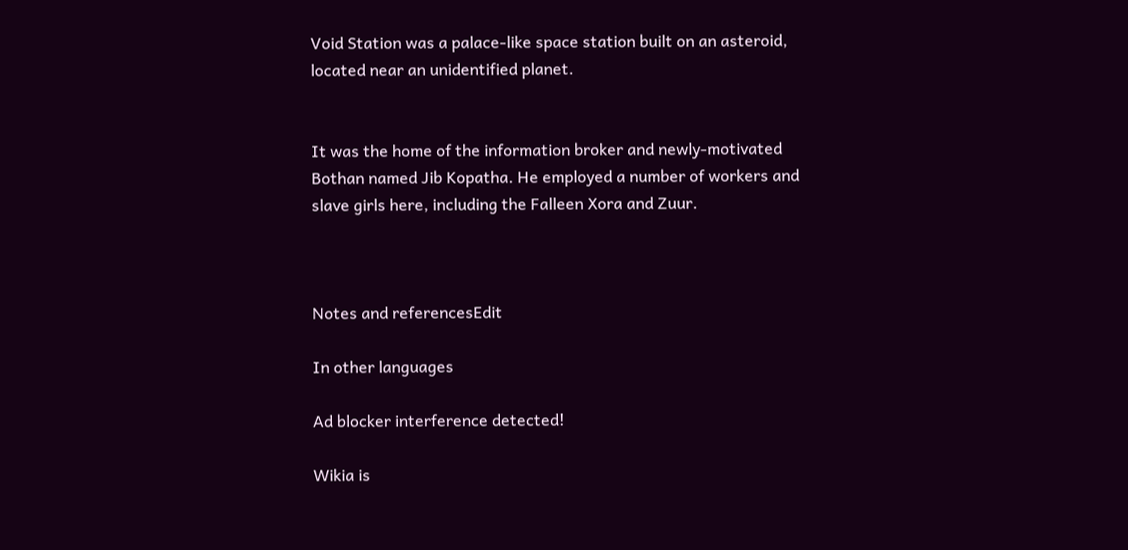Void Station was a palace-like space station built on an asteroid, located near an unidentified planet.


It was the home of the information broker and newly-motivated Bothan named Jib Kopatha. He employed a number of workers and slave girls here, including the Falleen Xora and Zuur.



Notes and referencesEdit

In other languages

Ad blocker interference detected!

Wikia is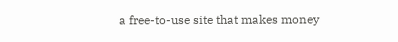a free-to-use site that makes money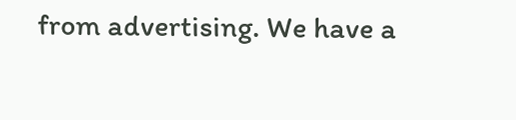from advertising. We have a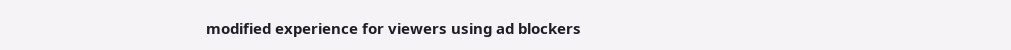modified experience for viewers using ad blockers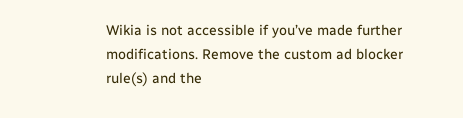Wikia is not accessible if you’ve made further modifications. Remove the custom ad blocker rule(s) and the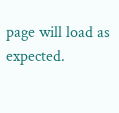page will load as expected.